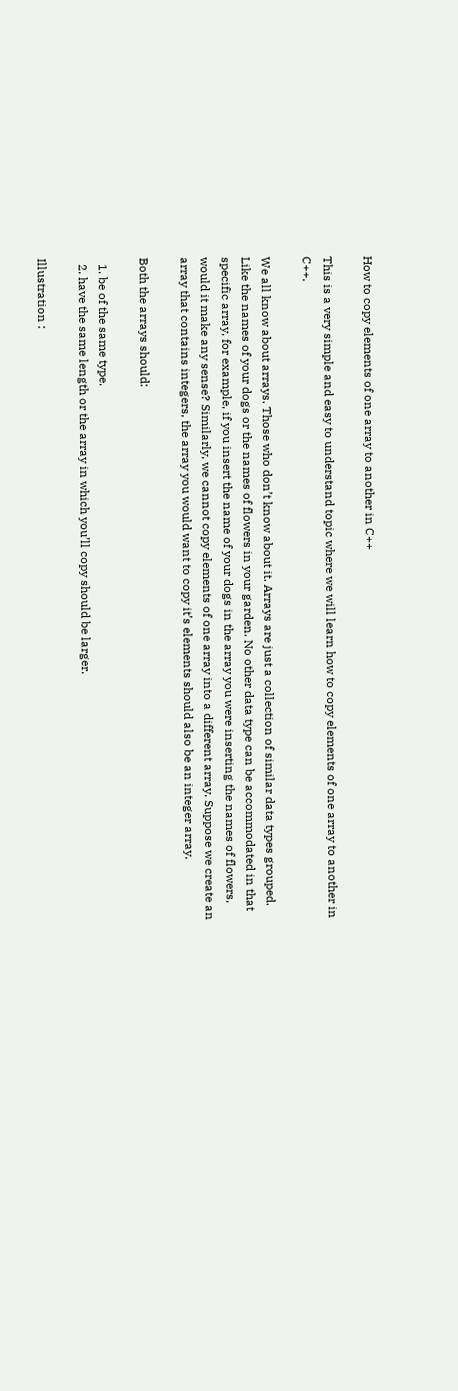How to copy elements of one array to another in C++

This is a very simple and easy to understand topic where we will learn how to copy elements of one array to another in C++.

We all know about arrays. Those who don’t know about it. Arrays are just a collection of similar data types grouped. Like the names of your dogs or the names of flowers in your garden. No other data type can be accommodated in that specific array, for example, if you insert the name of your dogs in the array you were inserting the names of flowers, would it make any sense? Similarly, we cannot copy elements of one array into a different array. Suppose we create an array that contains integers, the array you would want to copy it’s elements should also be an integer array.

Both the arrays should:

  1. be of the same type.
  2. have the same length or the array in which you’ll copy should be larger.

Illustration :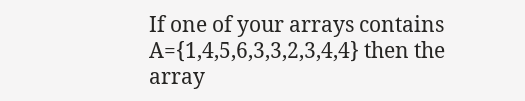If one of your arrays contains A={1,4,5,6,3,3,2,3,4,4} then the array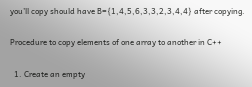you’ll copy should have B={1,4,5,6,3,3,2,3,4,4} after copying.

Procedure to copy elements of one array to another in C++

  1. Create an empty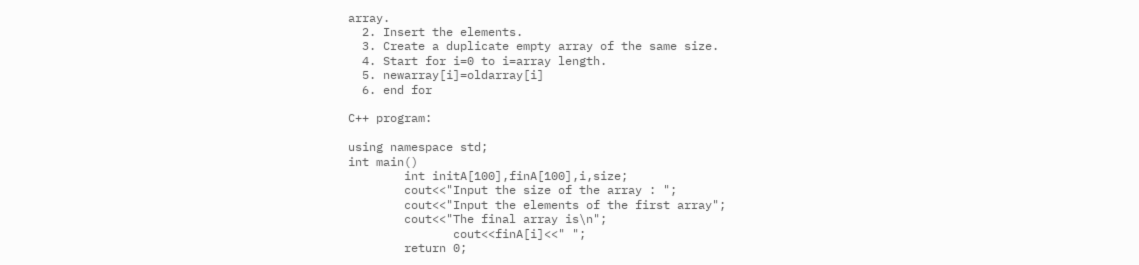array.
  2. Insert the elements.
  3. Create a duplicate empty array of the same size.
  4. Start for i=0 to i=array length.
  5. newarray[i]=oldarray[i]
  6. end for

C++ program:

using namespace std;
int main()
        int initA[100],finA[100],i,size;
        cout<<"Input the size of the array : ";
        cout<<"Input the elements of the first array";
        cout<<"The final array is\n";
               cout<<finA[i]<<" ";
        return 0;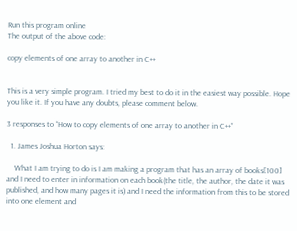Run this program online
The output of the above code:

copy elements of one array to another in C++


This is a very simple program. I tried my best to do it in the easiest way possible. Hope you like it. If you have any doubts, please comment below.

3 responses to “How to copy elements of one array to another in C++”

  1. James Joshua Horton says:

    What I am trying to do is I am making a program that has an array of books[100] and I need to enter in information on each book(the title, the author, the date it was published, and how many pages it is) and I need the information from this to be stored into one element and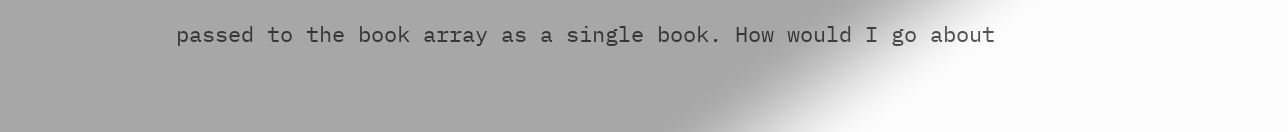passed to the book array as a single book. How would I go about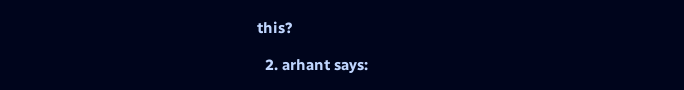this?

  2. arhant says: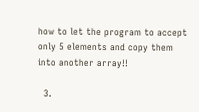how to let the program to accept only 5 elements and copy them into another array!!

  3.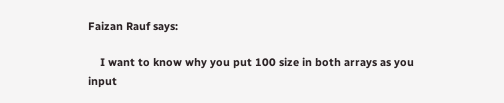Faizan Rauf says:

    I want to know why you put 100 size in both arrays as you input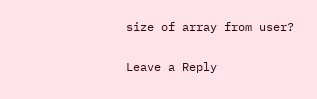size of array from user?

Leave a Reply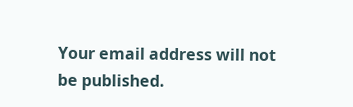Your email address will not be published.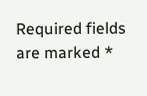Required fields are marked *